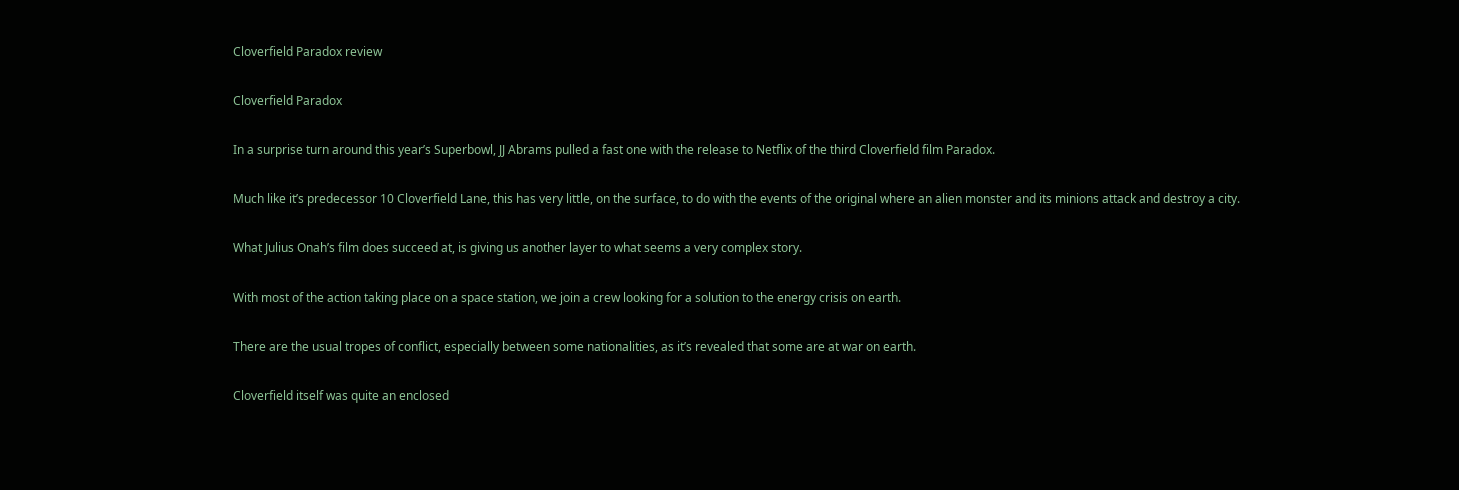Cloverfield Paradox review

Cloverfield Paradox

In a surprise turn around this year’s Superbowl, JJ Abrams pulled a fast one with the release to Netflix of the third Cloverfield film Paradox.

Much like it’s predecessor 10 Cloverfield Lane, this has very little, on the surface, to do with the events of the original where an alien monster and its minions attack and destroy a city.

What Julius Onah’s film does succeed at, is giving us another layer to what seems a very complex story.

With most of the action taking place on a space station, we join a crew looking for a solution to the energy crisis on earth.

There are the usual tropes of conflict, especially between some nationalities, as it’s revealed that some are at war on earth.

Cloverfield itself was quite an enclosed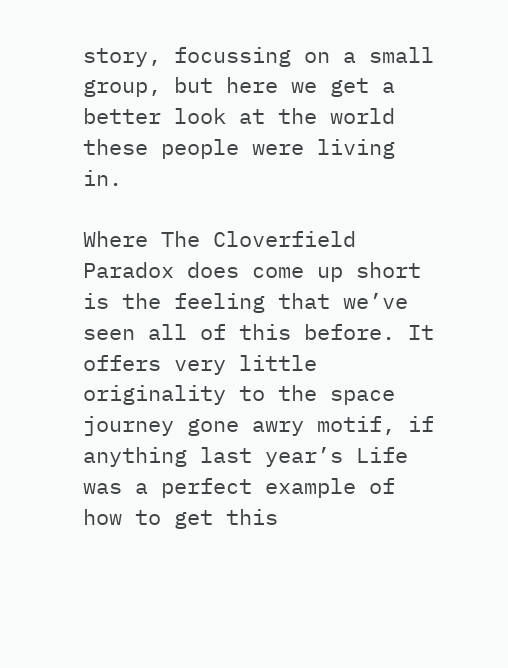story, focussing on a small group, but here we get a better look at the world these people were living in.

Where The Cloverfield Paradox does come up short is the feeling that we’ve seen all of this before. It offers very little originality to the space journey gone awry motif, if anything last year’s Life was a perfect example of how to get this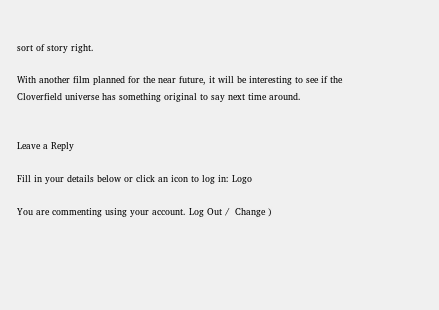sort of story right.

With another film planned for the near future, it will be interesting to see if the Cloverfield universe has something original to say next time around.


Leave a Reply

Fill in your details below or click an icon to log in: Logo

You are commenting using your account. Log Out /  Change )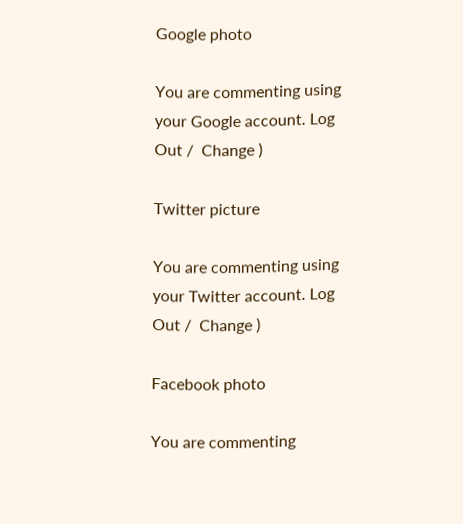Google photo

You are commenting using your Google account. Log Out /  Change )

Twitter picture

You are commenting using your Twitter account. Log Out /  Change )

Facebook photo

You are commenting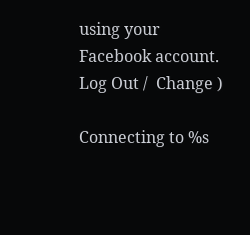using your Facebook account. Log Out /  Change )

Connecting to %s